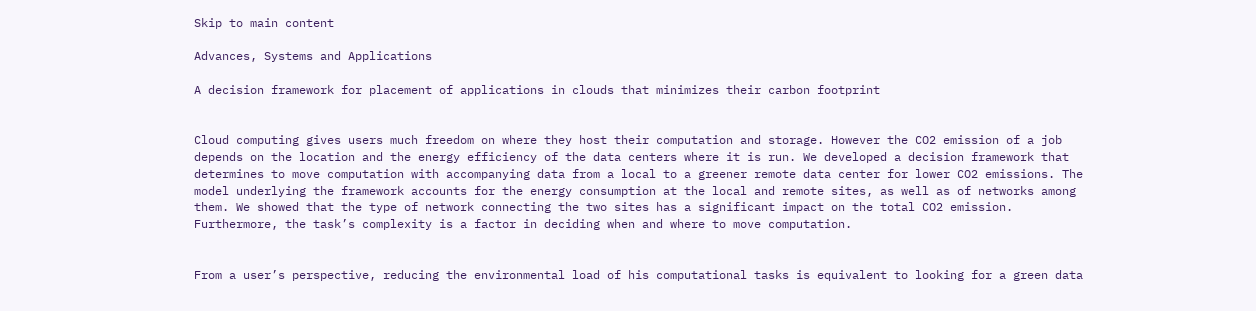Skip to main content

Advances, Systems and Applications

A decision framework for placement of applications in clouds that minimizes their carbon footprint


Cloud computing gives users much freedom on where they host their computation and storage. However the CO2 emission of a job depends on the location and the energy efficiency of the data centers where it is run. We developed a decision framework that determines to move computation with accompanying data from a local to a greener remote data center for lower CO2 emissions. The model underlying the framework accounts for the energy consumption at the local and remote sites, as well as of networks among them. We showed that the type of network connecting the two sites has a significant impact on the total CO2 emission. Furthermore, the task’s complexity is a factor in deciding when and where to move computation.


From a user’s perspective, reducing the environmental load of his computational tasks is equivalent to looking for a green data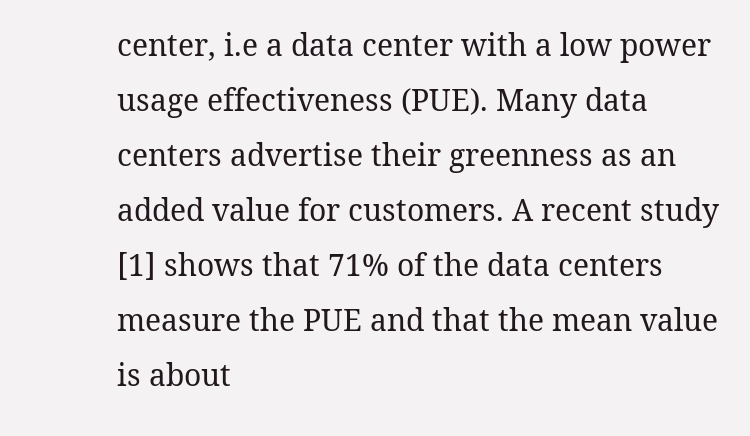center, i.e a data center with a low power usage effectiveness (PUE). Many data centers advertise their greenness as an added value for customers. A recent study [1] shows that 71% of the data centers measure the PUE and that the mean value is about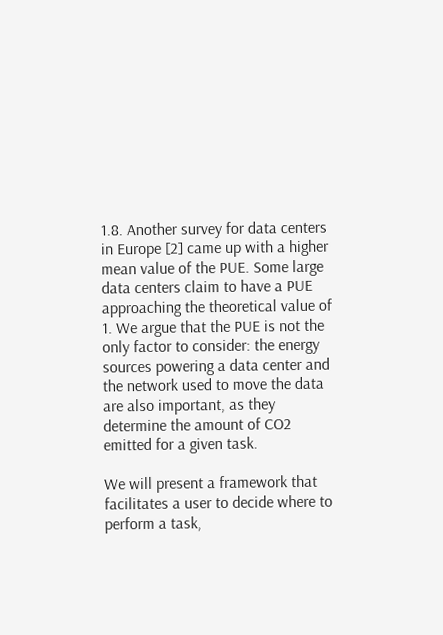1.8. Another survey for data centers in Europe [2] came up with a higher mean value of the PUE. Some large data centers claim to have a PUE approaching the theoretical value of 1. We argue that the PUE is not the only factor to consider: the energy sources powering a data center and the network used to move the data are also important, as they determine the amount of CO2 emitted for a given task.

We will present a framework that facilitates a user to decide where to perform a task,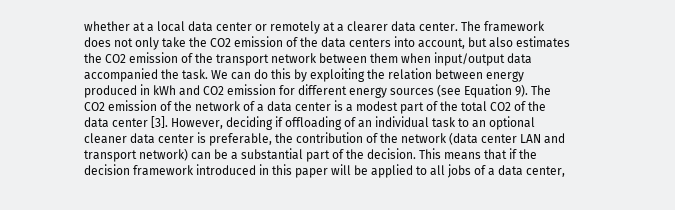whether at a local data center or remotely at a clearer data center. The framework does not only take the CO2 emission of the data centers into account, but also estimates the CO2 emission of the transport network between them when input/output data accompanied the task. We can do this by exploiting the relation between energy produced in kWh and CO2 emission for different energy sources (see Equation 9). The CO2 emission of the network of a data center is a modest part of the total CO2 of the data center [3]. However, deciding if offloading of an individual task to an optional cleaner data center is preferable, the contribution of the network (data center LAN and transport network) can be a substantial part of the decision. This means that if the decision framework introduced in this paper will be applied to all jobs of a data center,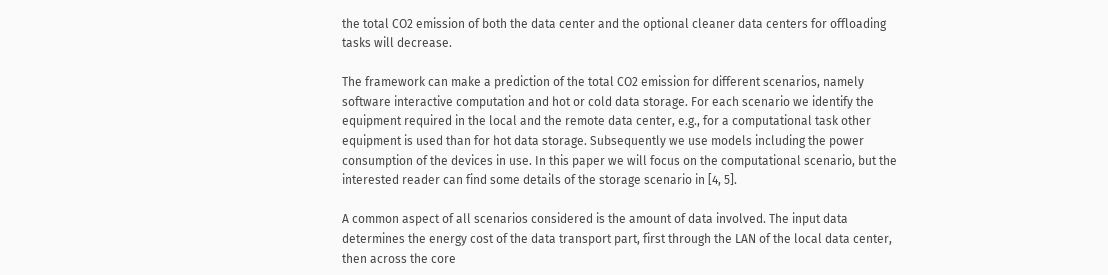the total CO2 emission of both the data center and the optional cleaner data centers for offloading tasks will decrease.

The framework can make a prediction of the total CO2 emission for different scenarios, namely software interactive computation and hot or cold data storage. For each scenario we identify the equipment required in the local and the remote data center, e.g., for a computational task other equipment is used than for hot data storage. Subsequently we use models including the power consumption of the devices in use. In this paper we will focus on the computational scenario, but the interested reader can find some details of the storage scenario in [4, 5].

A common aspect of all scenarios considered is the amount of data involved. The input data determines the energy cost of the data transport part, first through the LAN of the local data center, then across the core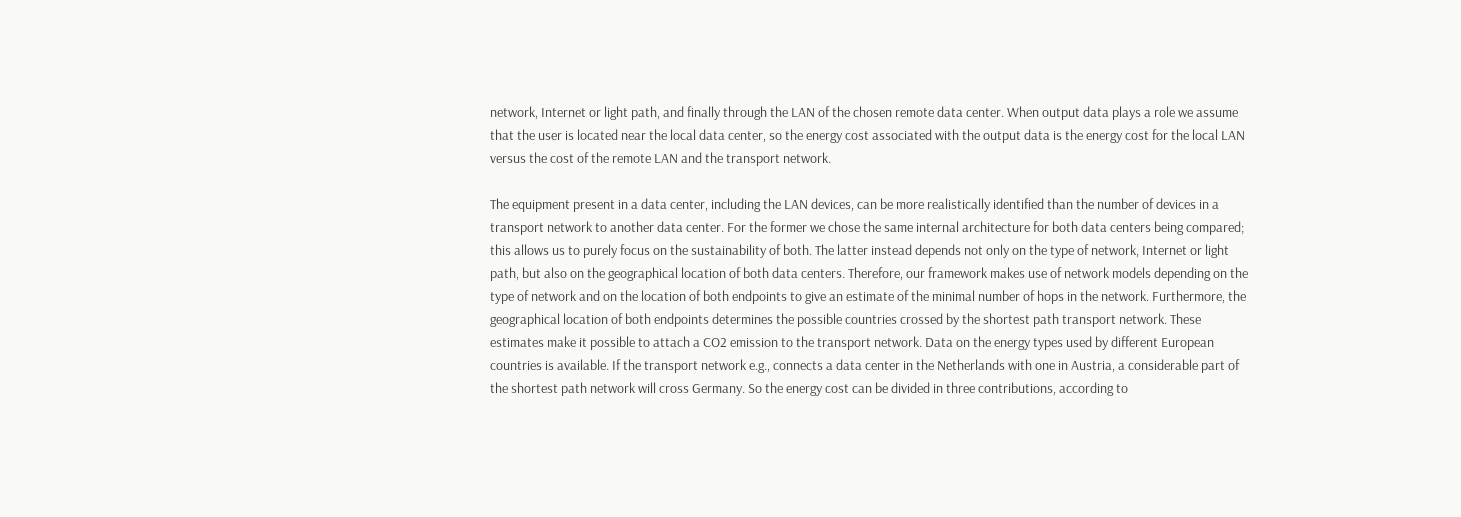network, Internet or light path, and finally through the LAN of the chosen remote data center. When output data plays a role we assume that the user is located near the local data center, so the energy cost associated with the output data is the energy cost for the local LAN versus the cost of the remote LAN and the transport network.

The equipment present in a data center, including the LAN devices, can be more realistically identified than the number of devices in a transport network to another data center. For the former we chose the same internal architecture for both data centers being compared; this allows us to purely focus on the sustainability of both. The latter instead depends not only on the type of network, Internet or light path, but also on the geographical location of both data centers. Therefore, our framework makes use of network models depending on the type of network and on the location of both endpoints to give an estimate of the minimal number of hops in the network. Furthermore, the geographical location of both endpoints determines the possible countries crossed by the shortest path transport network. These estimates make it possible to attach a CO2 emission to the transport network. Data on the energy types used by different European countries is available. If the transport network e.g., connects a data center in the Netherlands with one in Austria, a considerable part of the shortest path network will cross Germany. So the energy cost can be divided in three contributions, according to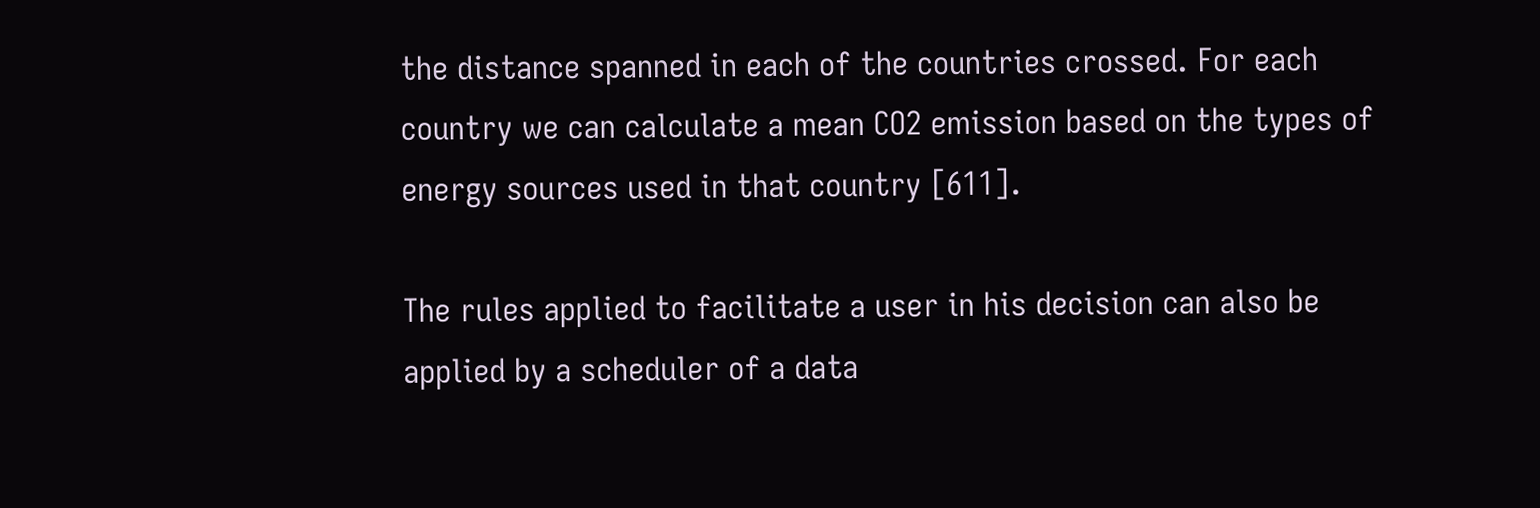the distance spanned in each of the countries crossed. For each country we can calculate a mean CO2 emission based on the types of energy sources used in that country [611].

The rules applied to facilitate a user in his decision can also be applied by a scheduler of a data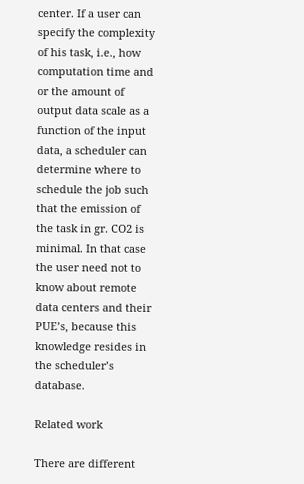center. If a user can specify the complexity of his task, i.e., how computation time and or the amount of output data scale as a function of the input data, a scheduler can determine where to schedule the job such that the emission of the task in gr. CO2 is minimal. In that case the user need not to know about remote data centers and their PUE’s, because this knowledge resides in the scheduler’s database.

Related work

There are different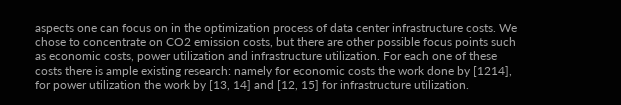aspects one can focus on in the optimization process of data center infrastructure costs. We chose to concentrate on CO2 emission costs, but there are other possible focus points such as economic costs, power utilization and infrastructure utilization. For each one of these costs there is ample existing research: namely for economic costs the work done by [1214], for power utilization the work by [13, 14] and [12, 15] for infrastructure utilization.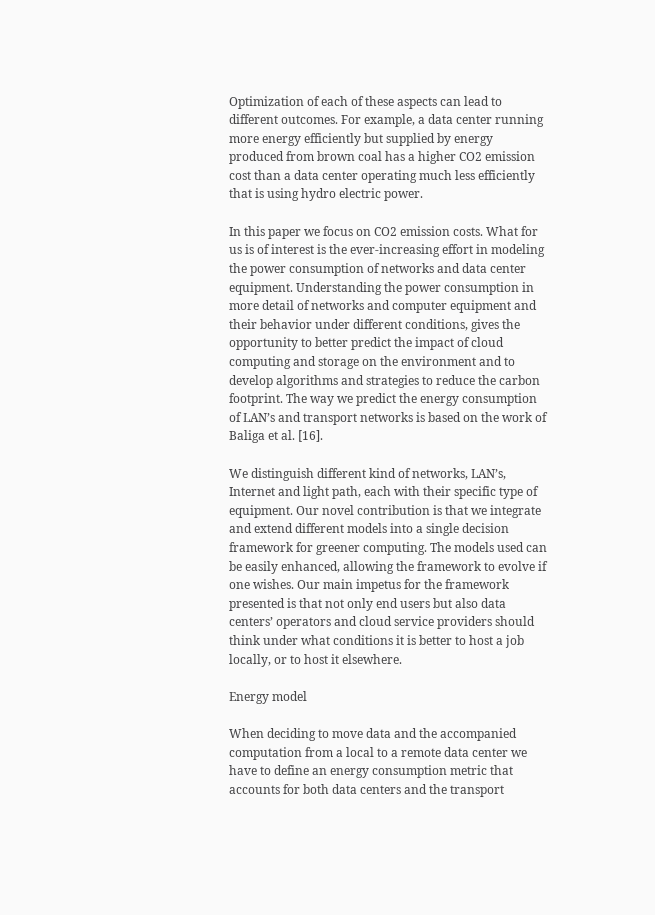Optimization of each of these aspects can lead to different outcomes. For example, a data center running more energy efficiently but supplied by energy produced from brown coal has a higher CO2 emission cost than a data center operating much less efficiently that is using hydro electric power.

In this paper we focus on CO2 emission costs. What for us is of interest is the ever-increasing effort in modeling the power consumption of networks and data center equipment. Understanding the power consumption in more detail of networks and computer equipment and their behavior under different conditions, gives the opportunity to better predict the impact of cloud computing and storage on the environment and to develop algorithms and strategies to reduce the carbon footprint. The way we predict the energy consumption of LAN’s and transport networks is based on the work of Baliga et al. [16].

We distinguish different kind of networks, LAN’s, Internet and light path, each with their specific type of equipment. Our novel contribution is that we integrate and extend different models into a single decision framework for greener computing. The models used can be easily enhanced, allowing the framework to evolve if one wishes. Our main impetus for the framework presented is that not only end users but also data centers’ operators and cloud service providers should think under what conditions it is better to host a job locally, or to host it elsewhere.

Energy model

When deciding to move data and the accompanied computation from a local to a remote data center we have to define an energy consumption metric that accounts for both data centers and the transport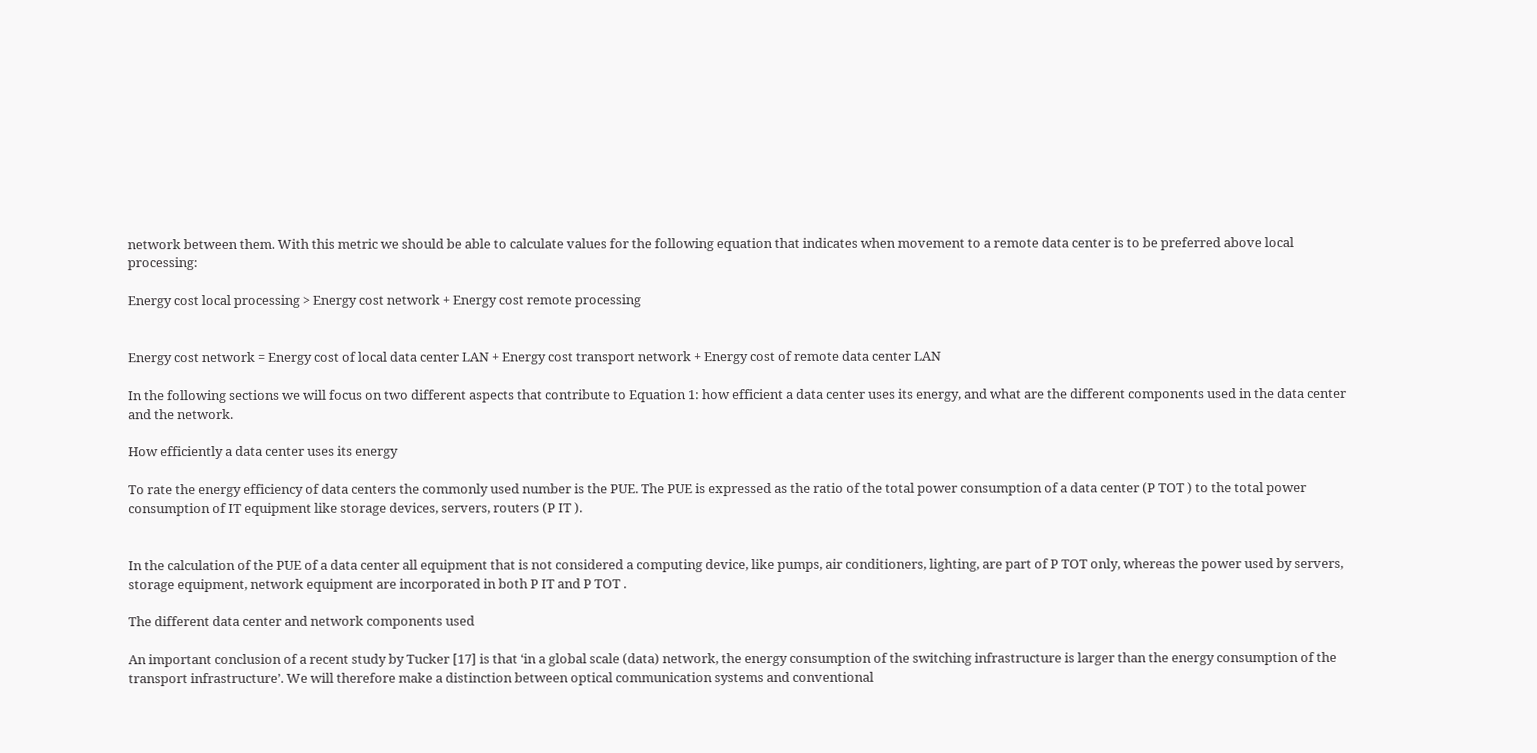network between them. With this metric we should be able to calculate values for the following equation that indicates when movement to a remote data center is to be preferred above local processing:

Energy cost local processing > Energy cost network + Energy cost remote processing


Energy cost network = Energy cost of local data center LAN + Energy cost transport network + Energy cost of remote data center LAN

In the following sections we will focus on two different aspects that contribute to Equation 1: how efficient a data center uses its energy, and what are the different components used in the data center and the network.

How efficiently a data center uses its energy

To rate the energy efficiency of data centers the commonly used number is the PUE. The PUE is expressed as the ratio of the total power consumption of a data center (P TOT ) to the total power consumption of IT equipment like storage devices, servers, routers (P IT ).


In the calculation of the PUE of a data center all equipment that is not considered a computing device, like pumps, air conditioners, lighting, are part of P TOT only, whereas the power used by servers, storage equipment, network equipment are incorporated in both P IT and P TOT .

The different data center and network components used

An important conclusion of a recent study by Tucker [17] is that ‘in a global scale (data) network, the energy consumption of the switching infrastructure is larger than the energy consumption of the transport infrastructure’. We will therefore make a distinction between optical communication systems and conventional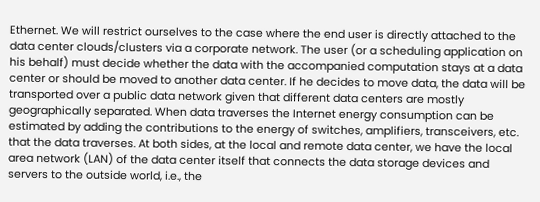Ethernet. We will restrict ourselves to the case where the end user is directly attached to the data center clouds/clusters via a corporate network. The user (or a scheduling application on his behalf) must decide whether the data with the accompanied computation stays at a data center or should be moved to another data center. If he decides to move data, the data will be transported over a public data network given that different data centers are mostly geographically separated. When data traverses the Internet energy consumption can be estimated by adding the contributions to the energy of switches, amplifiers, transceivers, etc. that the data traverses. At both sides, at the local and remote data center, we have the local area network (LAN) of the data center itself that connects the data storage devices and servers to the outside world, i.e., the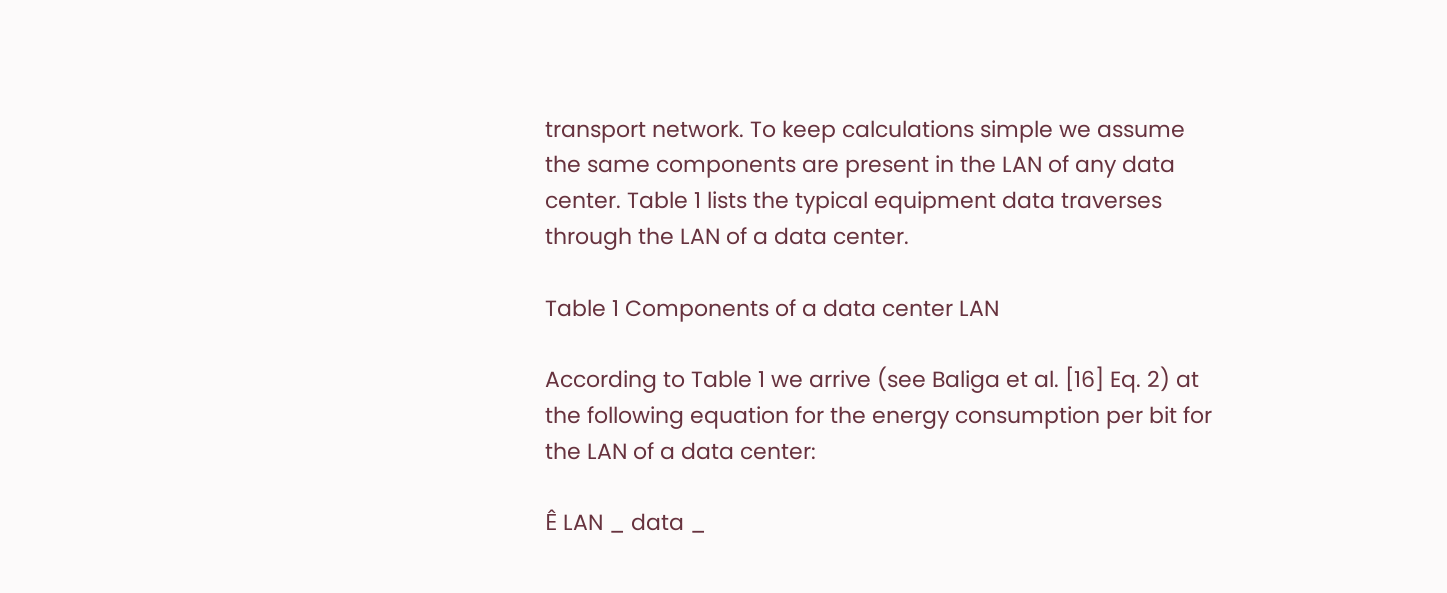transport network. To keep calculations simple we assume the same components are present in the LAN of any data center. Table 1 lists the typical equipment data traverses through the LAN of a data center.

Table 1 Components of a data center LAN

According to Table 1 we arrive (see Baliga et al. [16] Eq. 2) at the following equation for the energy consumption per bit for the LAN of a data center:

Ê LAN _ data _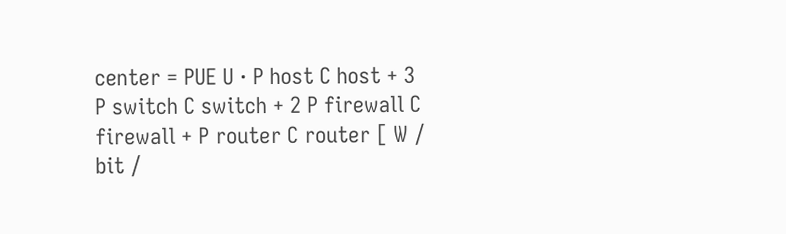center = PUE U · P host C host + 3 P switch C switch + 2 P firewall C firewall + P router C router [ W / bit /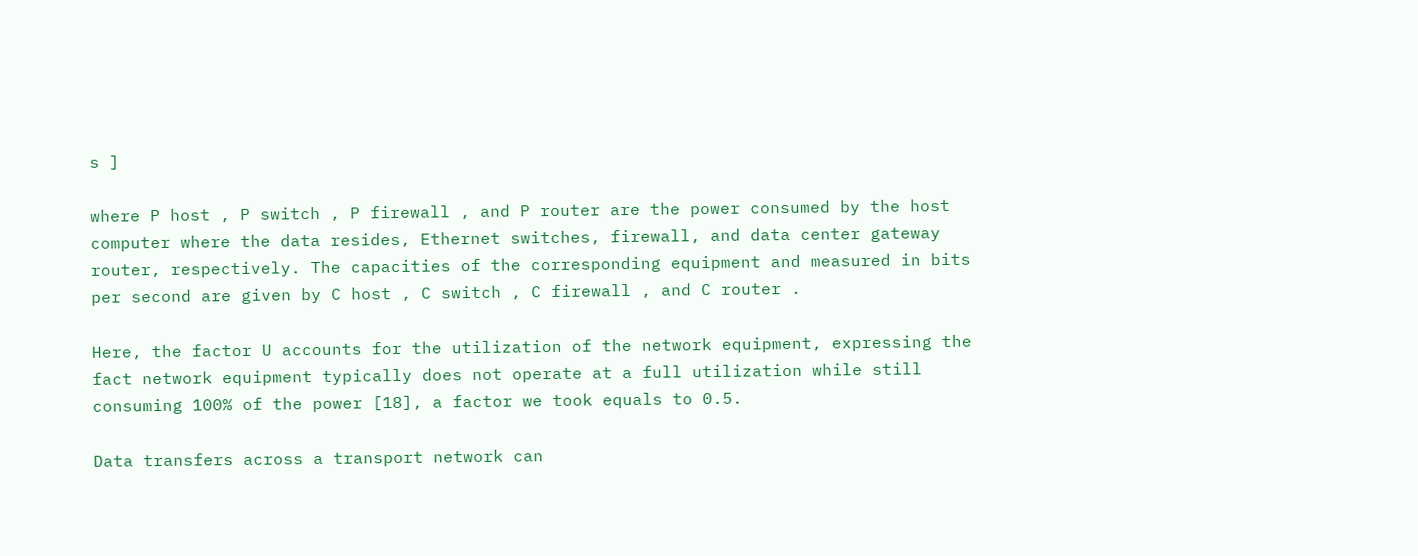s ]

where P host , P switch , P firewall , and P router are the power consumed by the host computer where the data resides, Ethernet switches, firewall, and data center gateway router, respectively. The capacities of the corresponding equipment and measured in bits per second are given by C host , C switch , C firewall , and C router .

Here, the factor U accounts for the utilization of the network equipment, expressing the fact network equipment typically does not operate at a full utilization while still consuming 100% of the power [18], a factor we took equals to 0.5.

Data transfers across a transport network can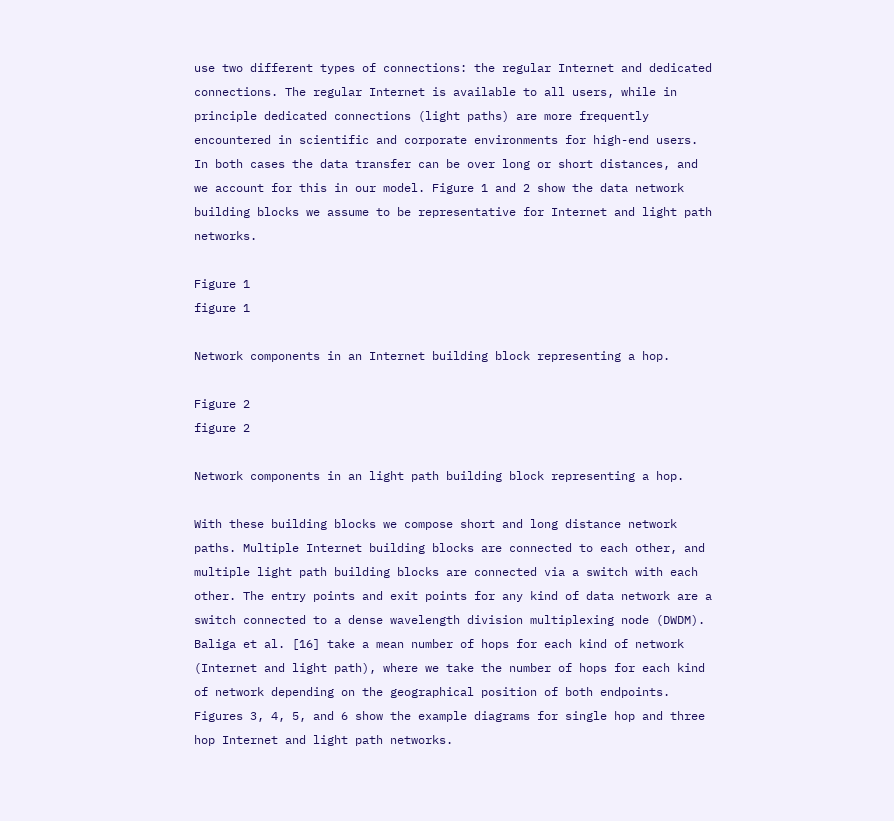use two different types of connections: the regular Internet and dedicated connections. The regular Internet is available to all users, while in principle dedicated connections (light paths) are more frequently encountered in scientific and corporate environments for high-end users. In both cases the data transfer can be over long or short distances, and we account for this in our model. Figure 1 and 2 show the data network building blocks we assume to be representative for Internet and light path networks.

Figure 1
figure 1

Network components in an Internet building block representing a hop.

Figure 2
figure 2

Network components in an light path building block representing a hop.

With these building blocks we compose short and long distance network paths. Multiple Internet building blocks are connected to each other, and multiple light path building blocks are connected via a switch with each other. The entry points and exit points for any kind of data network are a switch connected to a dense wavelength division multiplexing node (DWDM). Baliga et al. [16] take a mean number of hops for each kind of network (Internet and light path), where we take the number of hops for each kind of network depending on the geographical position of both endpoints. Figures 3, 4, 5, and 6 show the example diagrams for single hop and three hop Internet and light path networks.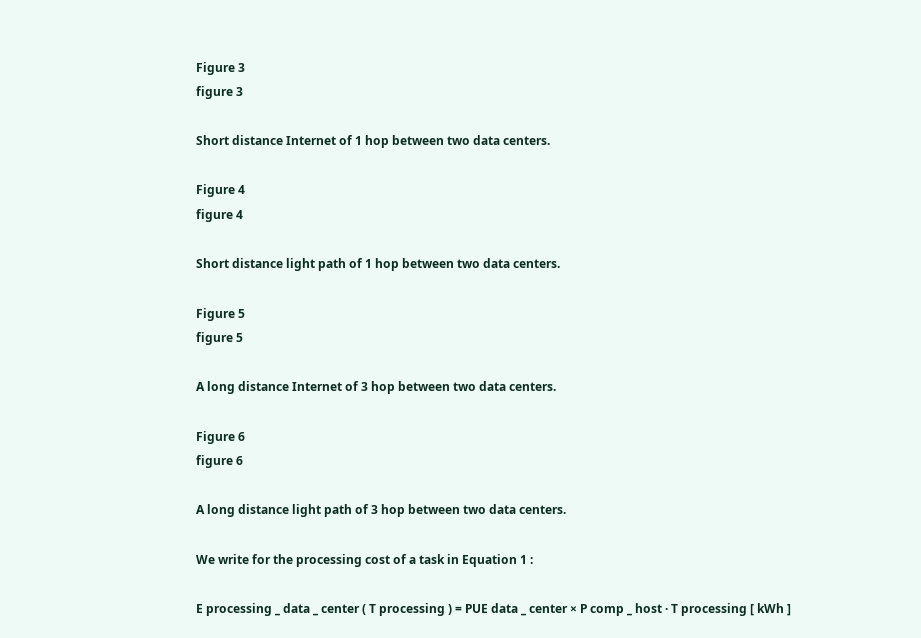Figure 3
figure 3

Short distance Internet of 1 hop between two data centers.

Figure 4
figure 4

Short distance light path of 1 hop between two data centers.

Figure 5
figure 5

A long distance Internet of 3 hop between two data centers.

Figure 6
figure 6

A long distance light path of 3 hop between two data centers.

We write for the processing cost of a task in Equation 1 :

E processing _ data _ center ( T processing ) = PUE data _ center × P comp _ host · T processing [ kWh ]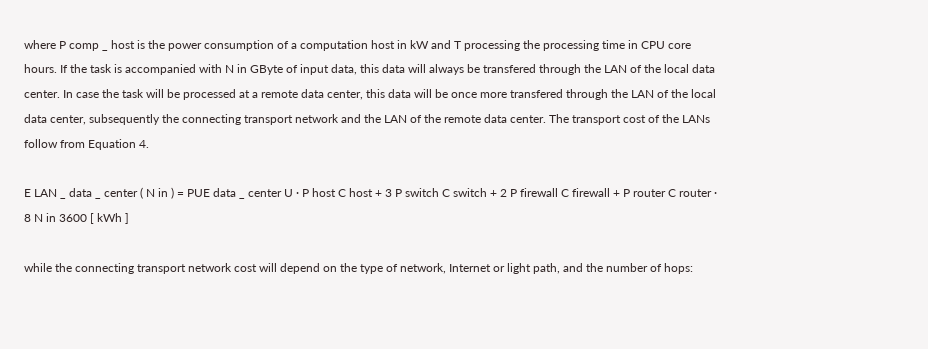where P comp _ host is the power consumption of a computation host in kW and T processing the processing time in CPU core hours. If the task is accompanied with N in GByte of input data, this data will always be transfered through the LAN of the local data center. In case the task will be processed at a remote data center, this data will be once more transfered through the LAN of the local data center, subsequently the connecting transport network and the LAN of the remote data center. The transport cost of the LANs follow from Equation 4.

E LAN _ data _ center ( N in ) = PUE data _ center U · P host C host + 3 P switch C switch + 2 P firewall C firewall + P router C router · 8 N in 3600 [ kWh ]

while the connecting transport network cost will depend on the type of network, Internet or light path, and the number of hops: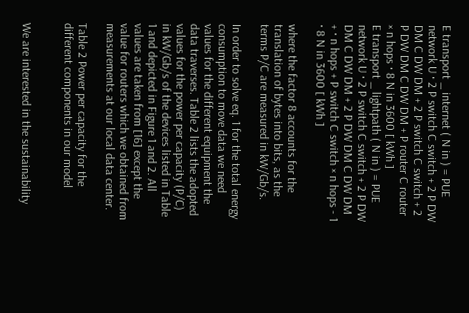E transport _ internet ( N in ) = PUE network U · 2 P switch C switch + 2 P DW DM C DW DM + 2 P switch C switch + 2 P DW DM C DW DM + P router C router × n hops · 8 N in 3600 [ kWh ]
E transport _ lightpath ( N in ) = PUE network U · 2 P switch C switch + 2 P DW DM C DW DM + 2 P DW DM C DW DM + · n hops + P switch C switch × n hops - 1 · 8 N in 3600 [ kWh ]

where the factor 8 accounts for the translation of bytes into bits, as the terms P/C are measured in kW/Gb/s.

In order to solve eq. 1 for the total energy consumption to move data we need values for the different equipment the data traverses. Table 2 lists the adopted values for the power per capacity (P/C) in kW/Gb/s of the devices listed in Table 1 and depicted in Figure 1 and 2. All values are taken from [16] except the value for routers which we obtained from measurements at our local data center.

Table 2 Power per capacity for the different components in our model


We are interested in the sustainability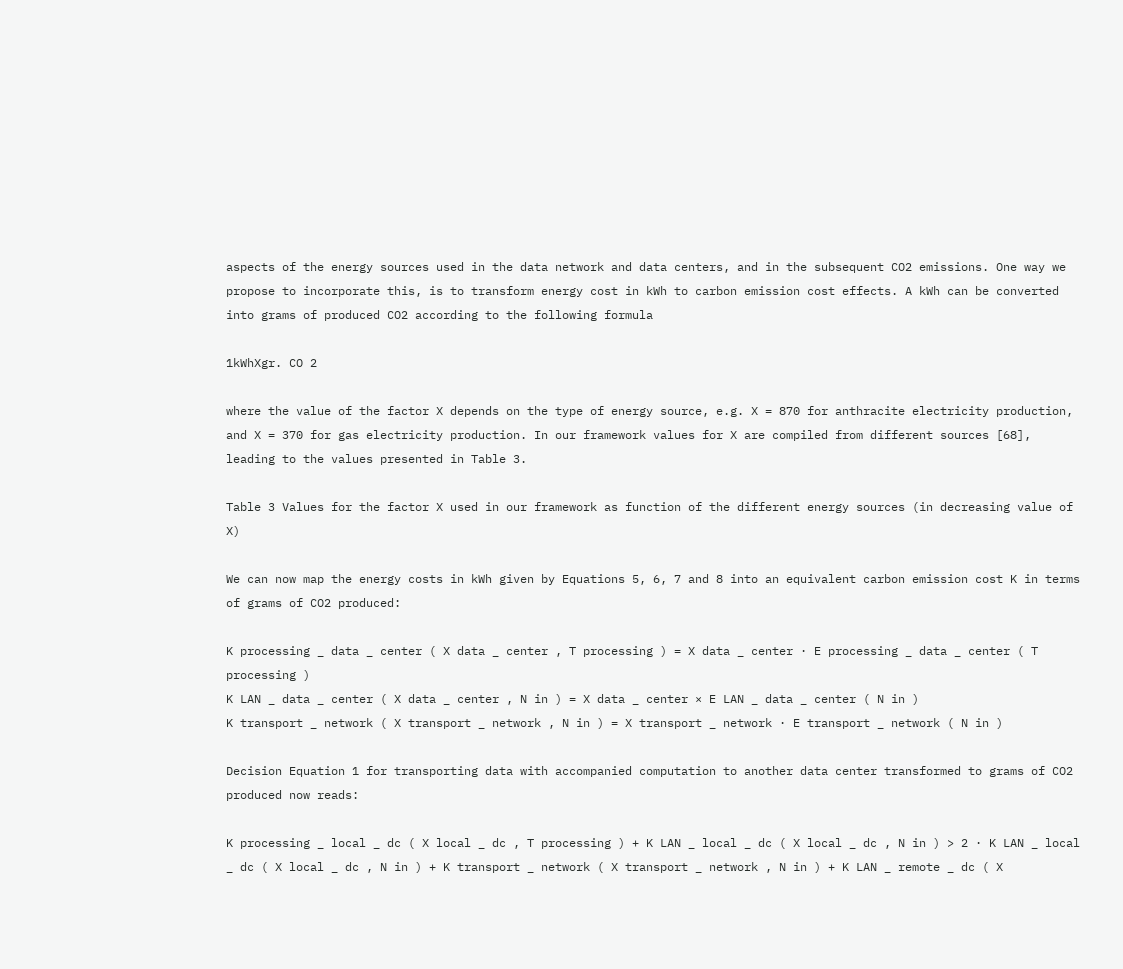aspects of the energy sources used in the data network and data centers, and in the subsequent CO2 emissions. One way we propose to incorporate this, is to transform energy cost in kWh to carbon emission cost effects. A kWh can be converted into grams of produced CO2 according to the following formula

1kWhXgr. CO 2

where the value of the factor X depends on the type of energy source, e.g. X = 870 for anthracite electricity production, and X = 370 for gas electricity production. In our framework values for X are compiled from different sources [68], leading to the values presented in Table 3.

Table 3 Values for the factor X used in our framework as function of the different energy sources (in decreasing value of X)

We can now map the energy costs in kWh given by Equations 5, 6, 7 and 8 into an equivalent carbon emission cost K in terms of grams of CO2 produced:

K processing _ data _ center ( X data _ center , T processing ) = X data _ center · E processing _ data _ center ( T processing )
K LAN _ data _ center ( X data _ center , N in ) = X data _ center × E LAN _ data _ center ( N in )
K transport _ network ( X transport _ network , N in ) = X transport _ network · E transport _ network ( N in )

Decision Equation 1 for transporting data with accompanied computation to another data center transformed to grams of CO2 produced now reads:

K processing _ local _ dc ( X local _ dc , T processing ) + K LAN _ local _ dc ( X local _ dc , N in ) > 2 · K LAN _ local _ dc ( X local _ dc , N in ) + K transport _ network ( X transport _ network , N in ) + K LAN _ remote _ dc ( X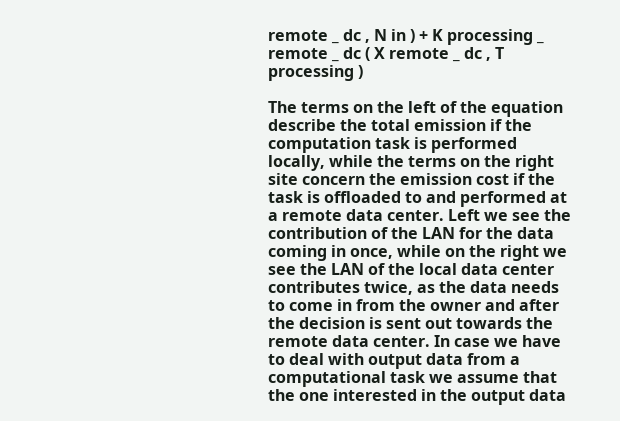remote _ dc , N in ) + K processing _ remote _ dc ( X remote _ dc , T processing )

The terms on the left of the equation describe the total emission if the computation task is performed locally, while the terms on the right site concern the emission cost if the task is offloaded to and performed at a remote data center. Left we see the contribution of the LAN for the data coming in once, while on the right we see the LAN of the local data center contributes twice, as the data needs to come in from the owner and after the decision is sent out towards the remote data center. In case we have to deal with output data from a computational task we assume that the one interested in the output data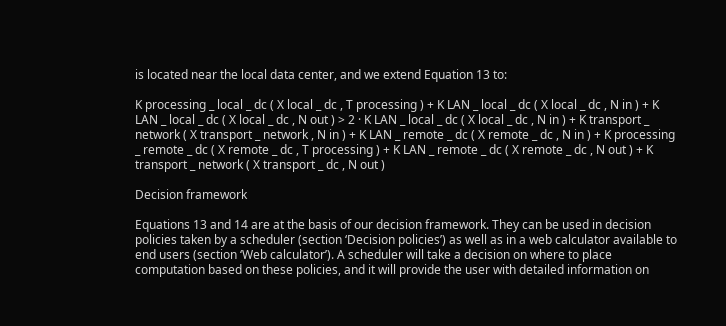is located near the local data center, and we extend Equation 13 to:

K processing _ local _ dc ( X local _ dc , T processing ) + K LAN _ local _ dc ( X local _ dc , N in ) + K LAN _ local _ dc ( X local _ dc , N out ) > 2 · K LAN _ local _ dc ( X local _ dc , N in ) + K transport _ network ( X transport _ network , N in ) + K LAN _ remote _ dc ( X remote _ dc , N in ) + K processing _ remote _ dc ( X remote _ dc , T processing ) + K LAN _ remote _ dc ( X remote _ dc , N out ) + K transport _ network ( X transport _ dc , N out )

Decision framework

Equations 13 and 14 are at the basis of our decision framework. They can be used in decision policies taken by a scheduler (section ‘Decision policies’) as well as in a web calculator available to end users (section ‘Web calculator’). A scheduler will take a decision on where to place computation based on these policies, and it will provide the user with detailed information on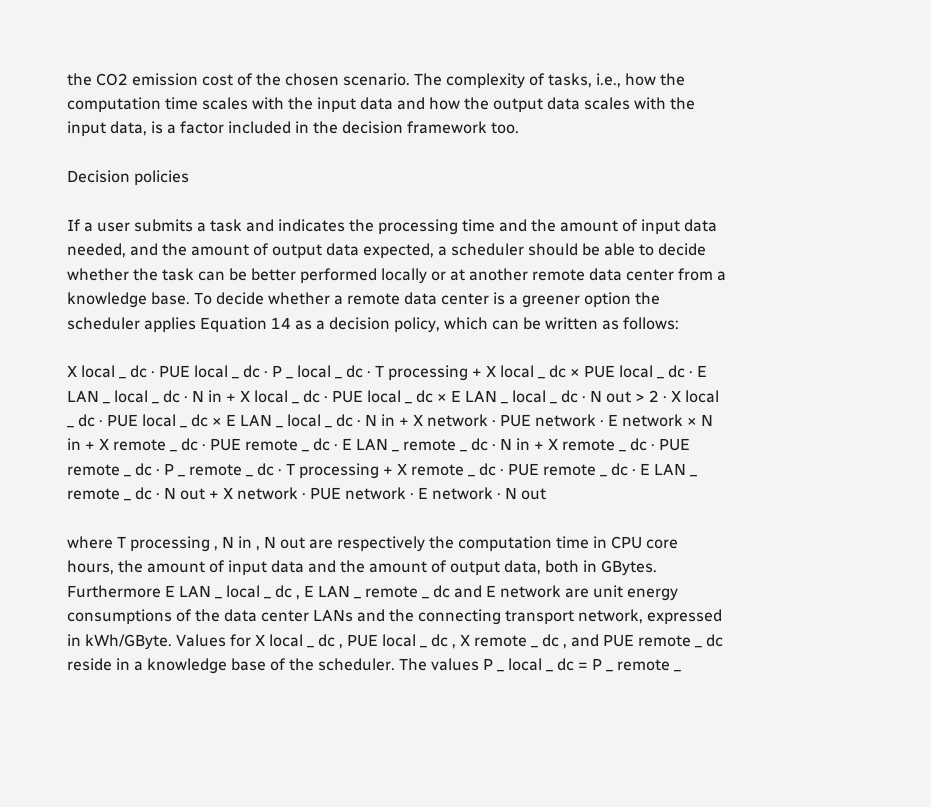the CO2 emission cost of the chosen scenario. The complexity of tasks, i.e., how the computation time scales with the input data and how the output data scales with the input data, is a factor included in the decision framework too.

Decision policies

If a user submits a task and indicates the processing time and the amount of input data needed, and the amount of output data expected, a scheduler should be able to decide whether the task can be better performed locally or at another remote data center from a knowledge base. To decide whether a remote data center is a greener option the scheduler applies Equation 14 as a decision policy, which can be written as follows:

X local _ dc · PUE local _ dc · P _ local _ dc · T processing + X local _ dc × PUE local _ dc · E LAN _ local _ dc · N in + X local _ dc · PUE local _ dc × E LAN _ local _ dc · N out > 2 · X local _ dc · PUE local _ dc × E LAN _ local _ dc · N in + X network · PUE network · E network × N in + X remote _ dc · PUE remote _ dc · E LAN _ remote _ dc · N in + X remote _ dc · PUE remote _ dc · P _ remote _ dc · T processing + X remote _ dc · PUE remote _ dc · E LAN _ remote _ dc · N out + X network · PUE network · E network · N out

where T processing , N in , N out are respectively the computation time in CPU core hours, the amount of input data and the amount of output data, both in GBytes. Furthermore E LAN _ local _ dc , E LAN _ remote _ dc and E network are unit energy consumptions of the data center LANs and the connecting transport network, expressed in kWh/GByte. Values for X local _ dc , PUE local _ dc , X remote _ dc , and PUE remote _ dc reside in a knowledge base of the scheduler. The values P _ local _ dc = P _ remote _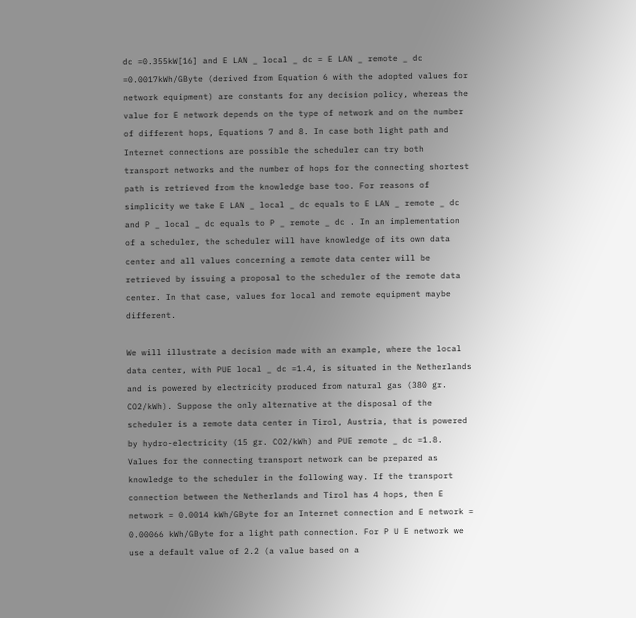dc =0.355kW[16] and E LAN _ local _ dc = E LAN _ remote _ dc =0.0017kWh/GByte (derived from Equation 6 with the adopted values for network equipment) are constants for any decision policy, whereas the value for E network depends on the type of network and on the number of different hops, Equations 7 and 8. In case both light path and Internet connections are possible the scheduler can try both transport networks and the number of hops for the connecting shortest path is retrieved from the knowledge base too. For reasons of simplicity we take E LAN _ local _ dc equals to E LAN _ remote _ dc and P _ local _ dc equals to P _ remote _ dc . In an implementation of a scheduler, the scheduler will have knowledge of its own data center and all values concerning a remote data center will be retrieved by issuing a proposal to the scheduler of the remote data center. In that case, values for local and remote equipment maybe different.

We will illustrate a decision made with an example, where the local data center, with PUE local _ dc =1.4, is situated in the Netherlands and is powered by electricity produced from natural gas (380 gr. CO2/kWh). Suppose the only alternative at the disposal of the scheduler is a remote data center in Tirol, Austria, that is powered by hydro-electricity (15 gr. CO2/kWh) and PUE remote _ dc =1.8. Values for the connecting transport network can be prepared as knowledge to the scheduler in the following way. If the transport connection between the Netherlands and Tirol has 4 hops, then E network = 0.0014 kWh/GByte for an Internet connection and E network = 0.00066 kWh/GByte for a light path connection. For P U E network we use a default value of 2.2 (a value based on a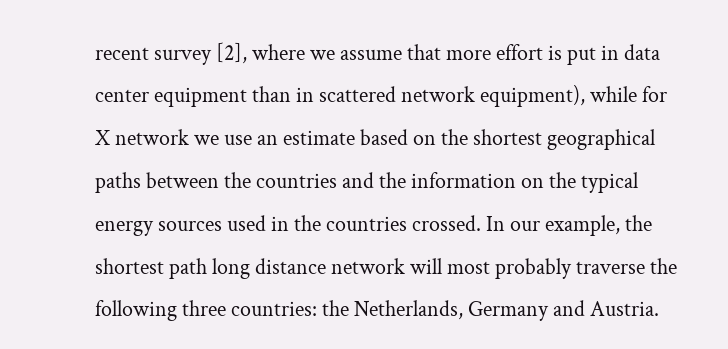recent survey [2], where we assume that more effort is put in data center equipment than in scattered network equipment), while for X network we use an estimate based on the shortest geographical paths between the countries and the information on the typical energy sources used in the countries crossed. In our example, the shortest path long distance network will most probably traverse the following three countries: the Netherlands, Germany and Austria.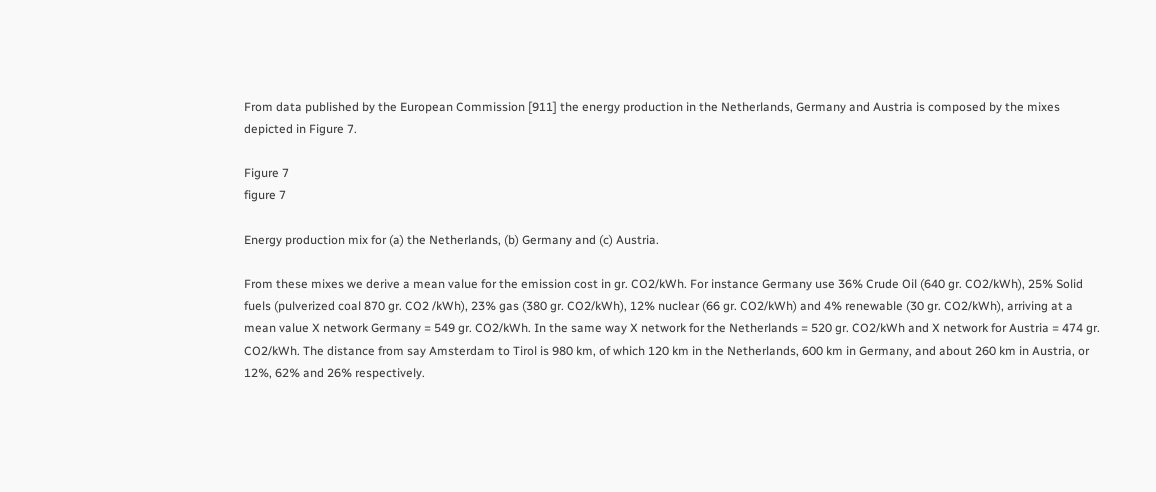From data published by the European Commission [911] the energy production in the Netherlands, Germany and Austria is composed by the mixes depicted in Figure 7.

Figure 7
figure 7

Energy production mix for (a) the Netherlands, (b) Germany and (c) Austria.

From these mixes we derive a mean value for the emission cost in gr. CO2/kWh. For instance Germany use 36% Crude Oil (640 gr. CO2/kWh), 25% Solid fuels (pulverized coal 870 gr. CO2 /kWh), 23% gas (380 gr. CO2/kWh), 12% nuclear (66 gr. CO2/kWh) and 4% renewable (30 gr. CO2/kWh), arriving at a mean value X network Germany = 549 gr. CO2/kWh. In the same way X network for the Netherlands = 520 gr. CO2/kWh and X network for Austria = 474 gr. CO2/kWh. The distance from say Amsterdam to Tirol is 980 km, of which 120 km in the Netherlands, 600 km in Germany, and about 260 km in Austria, or 12%, 62% and 26% respectively.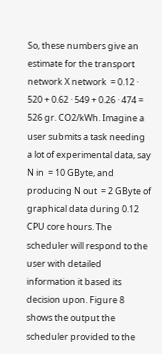So, these numbers give an estimate for the transport network X network  = 0.12 · 520 + 0.62 · 549 + 0.26 · 474 = 526 gr. CO2/kWh. Imagine a user submits a task needing a lot of experimental data, say N in  = 10 GByte, and producing N out  = 2 GByte of graphical data during 0.12 CPU core hours. The scheduler will respond to the user with detailed information it based its decision upon. Figure 8 shows the output the scheduler provided to the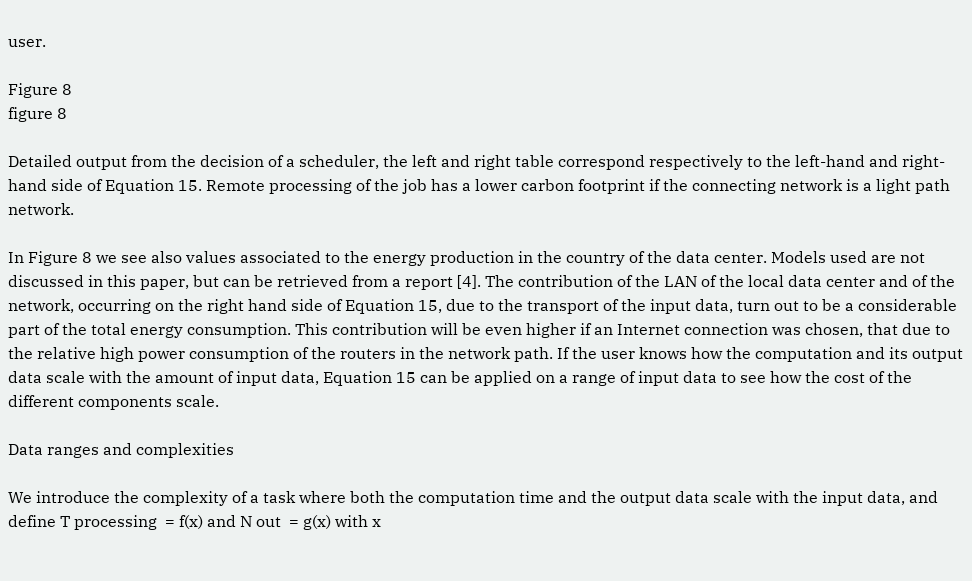user.

Figure 8
figure 8

Detailed output from the decision of a scheduler, the left and right table correspond respectively to the left-hand and right-hand side of Equation 15. Remote processing of the job has a lower carbon footprint if the connecting network is a light path network.

In Figure 8 we see also values associated to the energy production in the country of the data center. Models used are not discussed in this paper, but can be retrieved from a report [4]. The contribution of the LAN of the local data center and of the network, occurring on the right hand side of Equation 15, due to the transport of the input data, turn out to be a considerable part of the total energy consumption. This contribution will be even higher if an Internet connection was chosen, that due to the relative high power consumption of the routers in the network path. If the user knows how the computation and its output data scale with the amount of input data, Equation 15 can be applied on a range of input data to see how the cost of the different components scale.

Data ranges and complexities

We introduce the complexity of a task where both the computation time and the output data scale with the input data, and define T processing  = f(x) and N out  = g(x) with x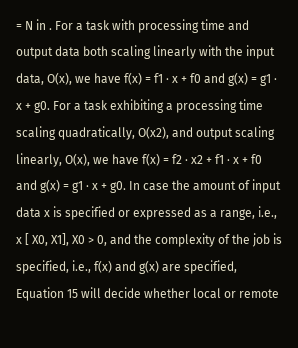= N in . For a task with processing time and output data both scaling linearly with the input data, O(x), we have f(x) = f1 · x + f0 and g(x) = g1 · x + g0. For a task exhibiting a processing time scaling quadratically, O(x2), and output scaling linearly, O(x), we have f(x) = f2 · x2 + f1 · x + f0 and g(x) = g1 · x + g0. In case the amount of input data x is specified or expressed as a range, i.e., x [ X0, X1], X0 > 0, and the complexity of the job is specified, i.e., f(x) and g(x) are specified, Equation 15 will decide whether local or remote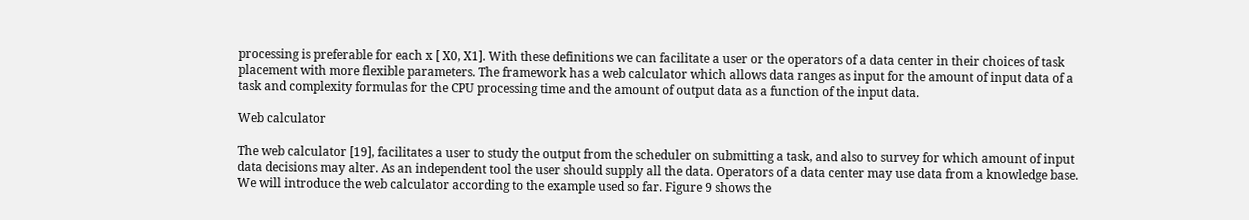processing is preferable for each x [ X0, X1]. With these definitions we can facilitate a user or the operators of a data center in their choices of task placement with more flexible parameters. The framework has a web calculator which allows data ranges as input for the amount of input data of a task and complexity formulas for the CPU processing time and the amount of output data as a function of the input data.

Web calculator

The web calculator [19], facilitates a user to study the output from the scheduler on submitting a task, and also to survey for which amount of input data decisions may alter. As an independent tool the user should supply all the data. Operators of a data center may use data from a knowledge base. We will introduce the web calculator according to the example used so far. Figure 9 shows the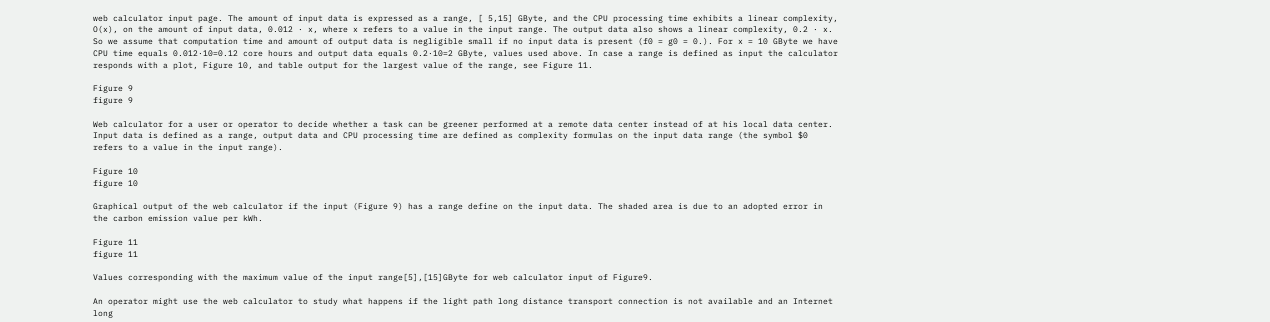web calculator input page. The amount of input data is expressed as a range, [ 5,15] GByte, and the CPU processing time exhibits a linear complexity, O(x), on the amount of input data, 0.012 · x, where x refers to a value in the input range. The output data also shows a linear complexity, 0.2 · x. So we assume that computation time and amount of output data is negligible small if no input data is present (f0 = g0 = 0.). For x = 10 GByte we have CPU time equals 0.012·10=0.12 core hours and output data equals 0.2·10=2 GByte, values used above. In case a range is defined as input the calculator responds with a plot, Figure 10, and table output for the largest value of the range, see Figure 11.

Figure 9
figure 9

Web calculator for a user or operator to decide whether a task can be greener performed at a remote data center instead of at his local data center. Input data is defined as a range, output data and CPU processing time are defined as complexity formulas on the input data range (the symbol $0 refers to a value in the input range).

Figure 10
figure 10

Graphical output of the web calculator if the input (Figure 9) has a range define on the input data. The shaded area is due to an adopted error in the carbon emission value per kWh.

Figure 11
figure 11

Values corresponding with the maximum value of the input range[5],[15]GByte for web calculator input of Figure9.

An operator might use the web calculator to study what happens if the light path long distance transport connection is not available and an Internet long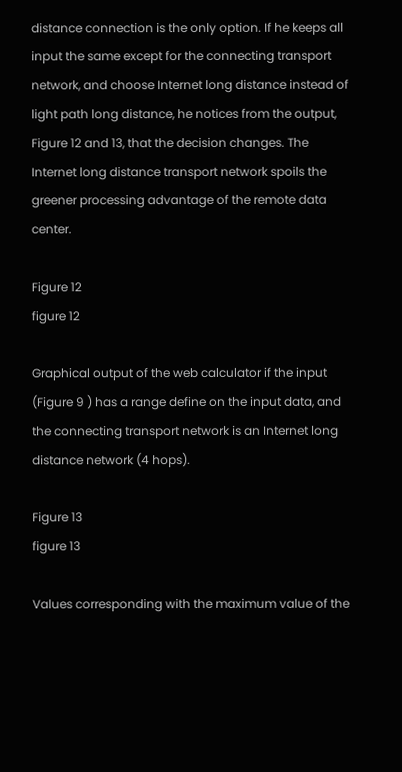distance connection is the only option. If he keeps all input the same except for the connecting transport network, and choose Internet long distance instead of light path long distance, he notices from the output, Figure 12 and 13, that the decision changes. The Internet long distance transport network spoils the greener processing advantage of the remote data center.

Figure 12
figure 12

Graphical output of the web calculator if the input (Figure 9 ) has a range define on the input data, and the connecting transport network is an Internet long distance network (4 hops).

Figure 13
figure 13

Values corresponding with the maximum value of the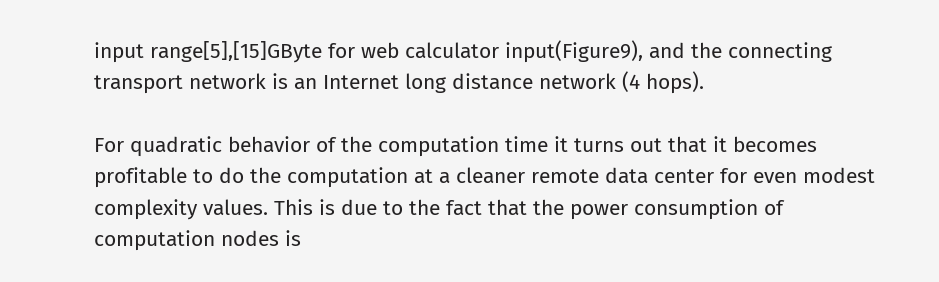input range[5],[15]GByte for web calculator input(Figure9), and the connecting transport network is an Internet long distance network (4 hops).

For quadratic behavior of the computation time it turns out that it becomes profitable to do the computation at a cleaner remote data center for even modest complexity values. This is due to the fact that the power consumption of computation nodes is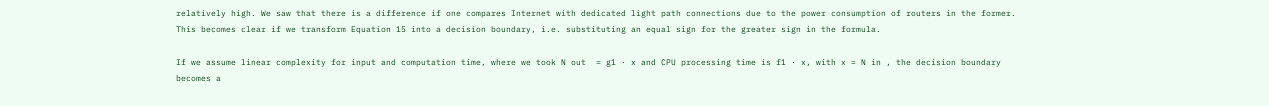relatively high. We saw that there is a difference if one compares Internet with dedicated light path connections due to the power consumption of routers in the former. This becomes clear if we transform Equation 15 into a decision boundary, i.e. substituting an equal sign for the greater sign in the formula.

If we assume linear complexity for input and computation time, where we took N out  = g1 · x and CPU processing time is f1 · x, with x = N in , the decision boundary becomes a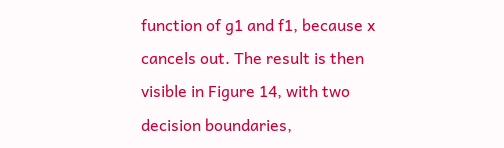function of g1 and f1, because x cancels out. The result is then visible in Figure 14, with two decision boundaries,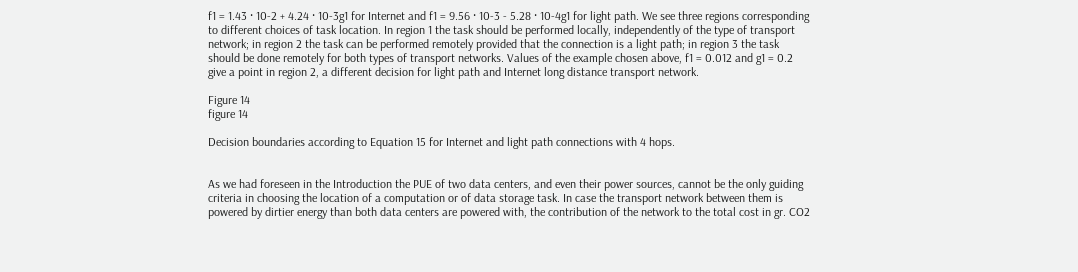f1 = 1.43 · 10-2 + 4.24 · 10-3g1 for Internet and f1 = 9.56 · 10-3 - 5.28 · 10-4g1 for light path. We see three regions corresponding to different choices of task location. In region 1 the task should be performed locally, independently of the type of transport network; in region 2 the task can be performed remotely provided that the connection is a light path; in region 3 the task should be done remotely for both types of transport networks. Values of the example chosen above, f1 = 0.012 and g1 = 0.2 give a point in region 2, a different decision for light path and Internet long distance transport network.

Figure 14
figure 14

Decision boundaries according to Equation 15 for Internet and light path connections with 4 hops.


As we had foreseen in the Introduction the PUE of two data centers, and even their power sources, cannot be the only guiding criteria in choosing the location of a computation or of data storage task. In case the transport network between them is powered by dirtier energy than both data centers are powered with, the contribution of the network to the total cost in gr. CO2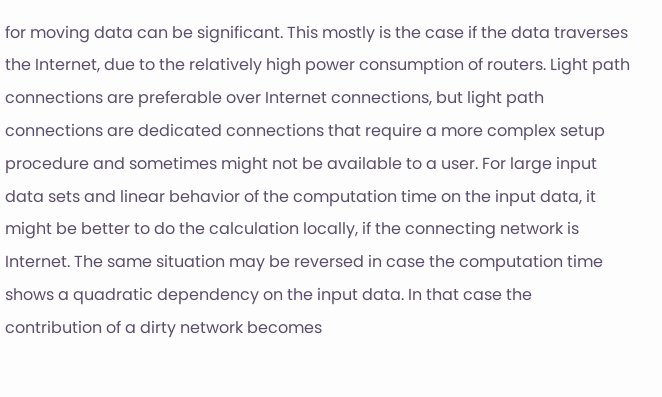for moving data can be significant. This mostly is the case if the data traverses the Internet, due to the relatively high power consumption of routers. Light path connections are preferable over Internet connections, but light path connections are dedicated connections that require a more complex setup procedure and sometimes might not be available to a user. For large input data sets and linear behavior of the computation time on the input data, it might be better to do the calculation locally, if the connecting network is Internet. The same situation may be reversed in case the computation time shows a quadratic dependency on the input data. In that case the contribution of a dirty network becomes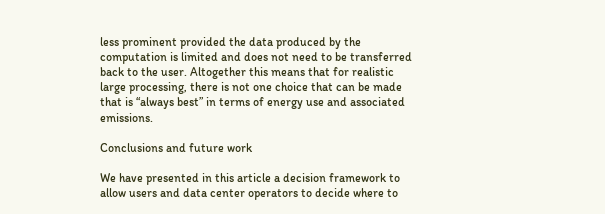less prominent provided the data produced by the computation is limited and does not need to be transferred back to the user. Altogether this means that for realistic large processing, there is not one choice that can be made that is “always best” in terms of energy use and associated emissions.

Conclusions and future work

We have presented in this article a decision framework to allow users and data center operators to decide where to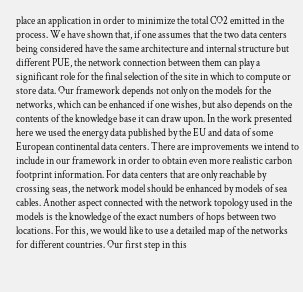place an application in order to minimize the total CO2 emitted in the process. We have shown that, if one assumes that the two data centers being considered have the same architecture and internal structure but different PUE, the network connection between them can play a significant role for the final selection of the site in which to compute or store data. Our framework depends not only on the models for the networks, which can be enhanced if one wishes, but also depends on the contents of the knowledge base it can draw upon. In the work presented here we used the energy data published by the EU and data of some European continental data centers. There are improvements we intend to include in our framework in order to obtain even more realistic carbon footprint information. For data centers that are only reachable by crossing seas, the network model should be enhanced by models of sea cables. Another aspect connected with the network topology used in the models is the knowledge of the exact numbers of hops between two locations. For this, we would like to use a detailed map of the networks for different countries. Our first step in this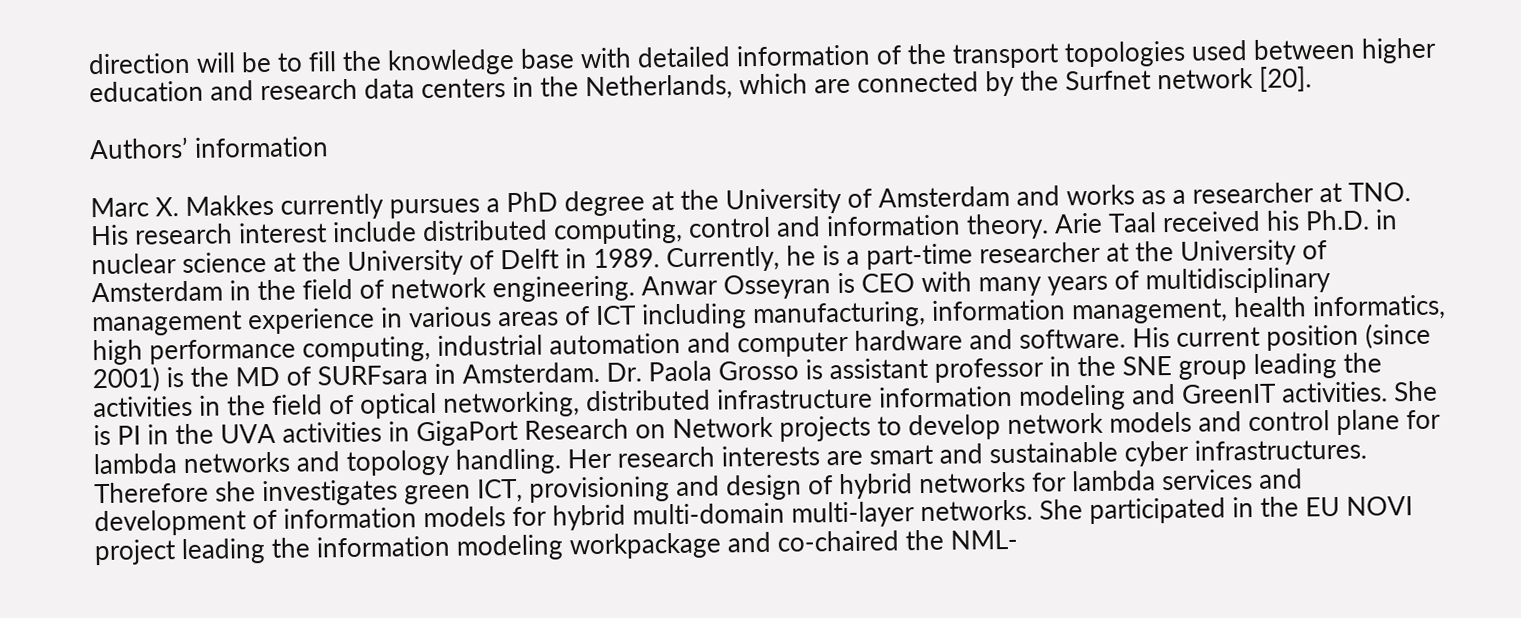direction will be to fill the knowledge base with detailed information of the transport topologies used between higher education and research data centers in the Netherlands, which are connected by the Surfnet network [20].

Authors’ information

Marc X. Makkes currently pursues a PhD degree at the University of Amsterdam and works as a researcher at TNO. His research interest include distributed computing, control and information theory. Arie Taal received his Ph.D. in nuclear science at the University of Delft in 1989. Currently, he is a part-time researcher at the University of Amsterdam in the field of network engineering. Anwar Osseyran is CEO with many years of multidisciplinary management experience in various areas of ICT including manufacturing, information management, health informatics, high performance computing, industrial automation and computer hardware and software. His current position (since 2001) is the MD of SURFsara in Amsterdam. Dr. Paola Grosso is assistant professor in the SNE group leading the activities in the field of optical networking, distributed infrastructure information modeling and GreenIT activities. She is PI in the UVA activities in GigaPort Research on Network projects to develop network models and control plane for lambda networks and topology handling. Her research interests are smart and sustainable cyber infrastructures. Therefore she investigates green ICT, provisioning and design of hybrid networks for lambda services and development of information models for hybrid multi-domain multi-layer networks. She participated in the EU NOVI project leading the information modeling workpackage and co-chaired the NML-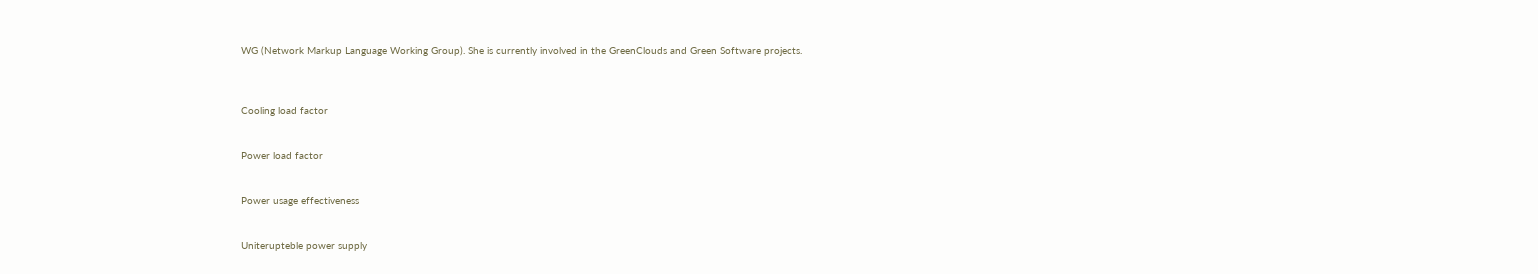WG (Network Markup Language Working Group). She is currently involved in the GreenClouds and Green Software projects.



Cooling load factor


Power load factor


Power usage effectiveness


Uniterupteble power supply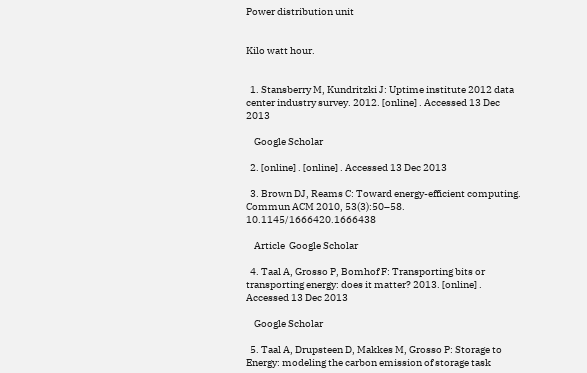Power distribution unit


Kilo watt hour.


  1. Stansberry M, Kundritzki J: Uptime institute 2012 data center industry survey. 2012. [online] . Accessed 13 Dec 2013

    Google Scholar

  2. [online] . [online] . Accessed 13 Dec 2013

  3. Brown DJ, Reams C: Toward energy-efficient computing. Commun ACM 2010, 53(3):50–58. 10.1145/1666420.1666438

    Article  Google Scholar

  4. Taal A, Grosso P, Bomhof F: Transporting bits or transporting energy: does it matter? 2013. [online] . Accessed 13 Dec 2013

    Google Scholar

  5. Taal A, Drupsteen D, Makkes M, Grosso P: Storage to Energy: modeling the carbon emission of storage task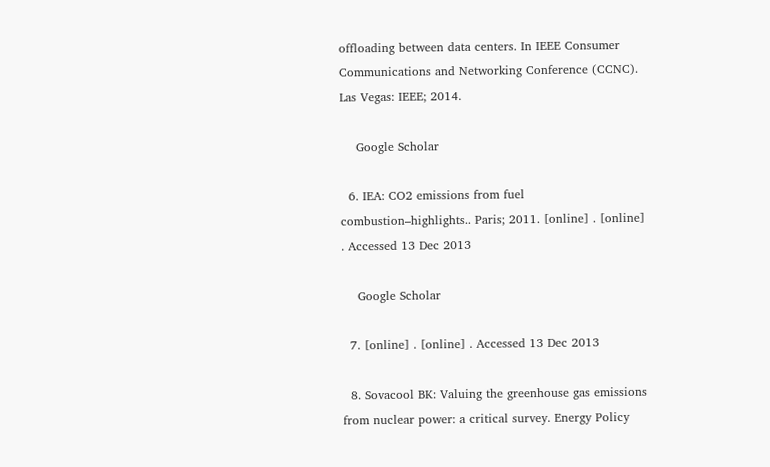offloading between data centers. In IEEE Consumer Communications and Networking Conference (CCNC). Las Vegas: IEEE; 2014.

    Google Scholar

  6. IEA: CO2 emissions from fuel combustion–highlights.. Paris; 2011. [online] . [online] . Accessed 13 Dec 2013

    Google Scholar

  7. [online] . [online] . Accessed 13 Dec 2013

  8. Sovacool BK: Valuing the greenhouse gas emissions from nuclear power: a critical survey. Energy Policy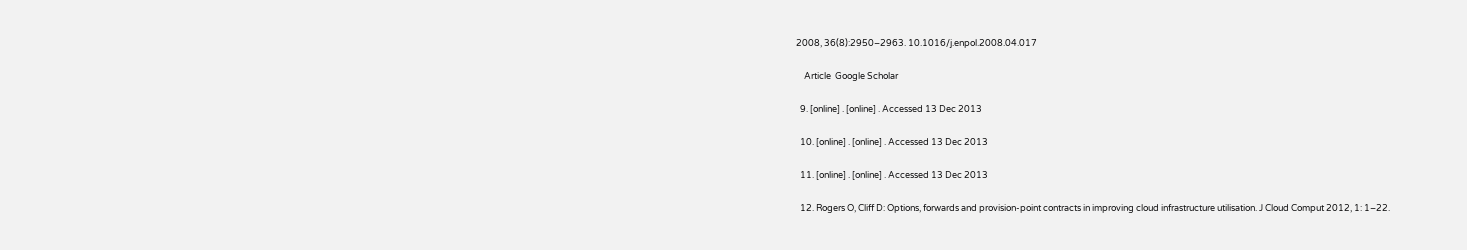2008, 36(8):2950–2963. 10.1016/j.enpol.2008.04.017

    Article  Google Scholar

  9. [online] . [online] . Accessed 13 Dec 2013

  10. [online] . [online] . Accessed 13 Dec 2013

  11. [online] . [online] . Accessed 13 Dec 2013

  12. Rogers O, Cliff D: Options, forwards and provision-point contracts in improving cloud infrastructure utilisation. J Cloud Comput 2012, 1: 1–22.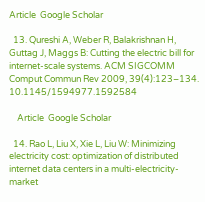Article  Google Scholar

  13. Qureshi A, Weber R, Balakrishnan H, Guttag J, Maggs B: Cutting the electric bill for internet-scale systems. ACM SIGCOMM Comput Commun Rev 2009, 39(4):123–134. 10.1145/1594977.1592584

    Article  Google Scholar

  14. Rao L, Liu X, Xie L, Liu W: Minimizing electricity cost: optimization of distributed internet data centers in a multi-electricity-market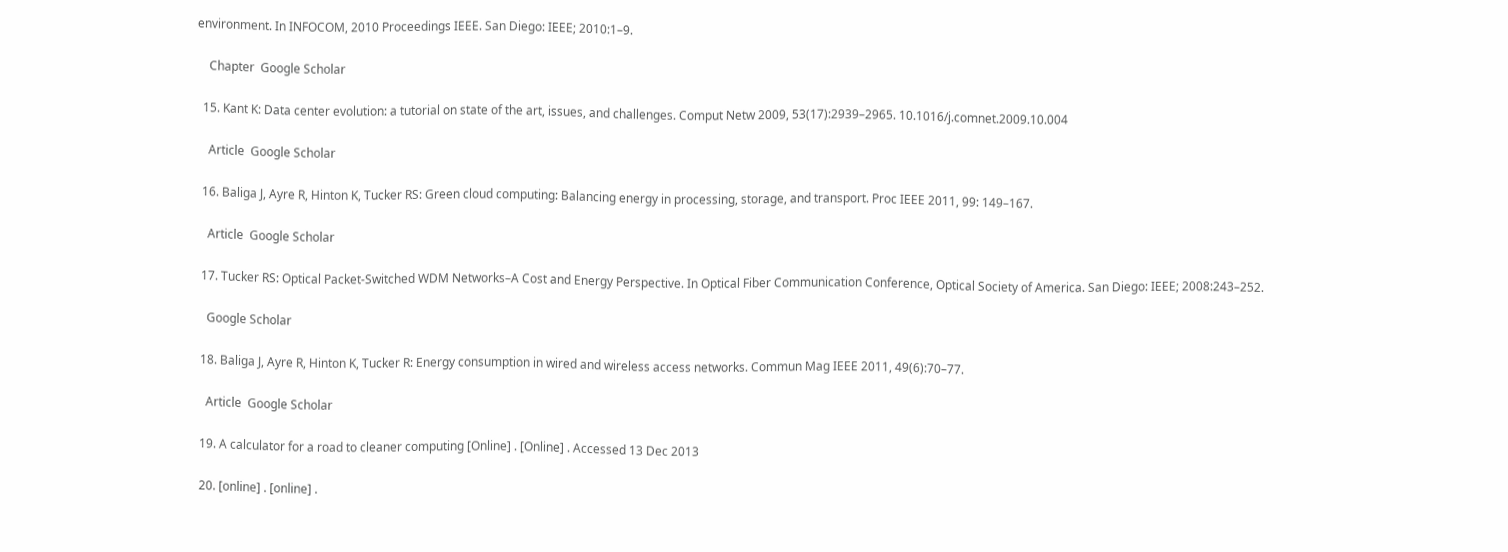environment. In INFOCOM, 2010 Proceedings IEEE. San Diego: IEEE; 2010:1–9.

    Chapter  Google Scholar

  15. Kant K: Data center evolution: a tutorial on state of the art, issues, and challenges. Comput Netw 2009, 53(17):2939–2965. 10.1016/j.comnet.2009.10.004

    Article  Google Scholar

  16. Baliga J, Ayre R, Hinton K, Tucker RS: Green cloud computing: Balancing energy in processing, storage, and transport. Proc IEEE 2011, 99: 149–167.

    Article  Google Scholar

  17. Tucker RS: Optical Packet-Switched WDM Networks–A Cost and Energy Perspective. In Optical Fiber Communication Conference, Optical Society of America. San Diego: IEEE; 2008:243–252.

    Google Scholar

  18. Baliga J, Ayre R, Hinton K, Tucker R: Energy consumption in wired and wireless access networks. Commun Mag IEEE 2011, 49(6):70–77.

    Article  Google Scholar

  19. A calculator for a road to cleaner computing [Online] . [Online] . Accessed 13 Dec 2013

  20. [online] . [online] .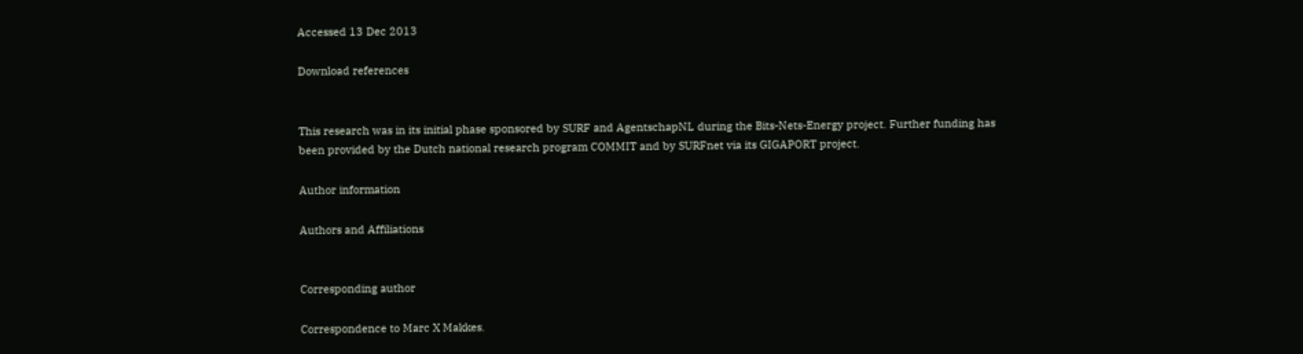Accessed 13 Dec 2013

Download references


This research was in its initial phase sponsored by SURF and AgentschapNL during the Bits-Nets-Energy project. Further funding has been provided by the Dutch national research program COMMIT and by SURFnet via its GIGAPORT project.

Author information

Authors and Affiliations


Corresponding author

Correspondence to Marc X Makkes.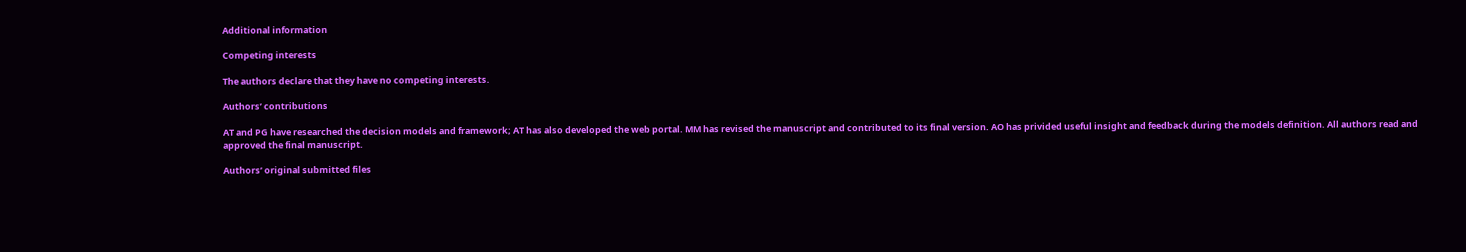Additional information

Competing interests

The authors declare that they have no competing interests.

Authors’ contributions

AT and PG have researched the decision models and framework; AT has also developed the web portal. MM has revised the manuscript and contributed to its final version. AO has privided useful insight and feedback during the models definition. All authors read and approved the final manuscript.

Authors’ original submitted files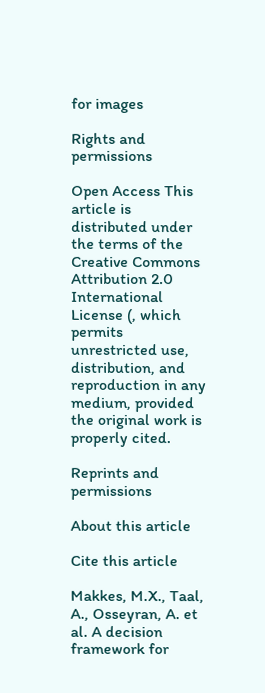for images

Rights and permissions

Open Access This article is distributed under the terms of the Creative Commons Attribution 2.0 International License (, which permits unrestricted use, distribution, and reproduction in any medium, provided the original work is properly cited.

Reprints and permissions

About this article

Cite this article

Makkes, M.X., Taal, A., Osseyran, A. et al. A decision framework for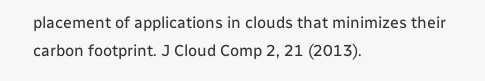placement of applications in clouds that minimizes their carbon footprint. J Cloud Comp 2, 21 (2013).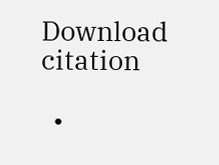Download citation

  •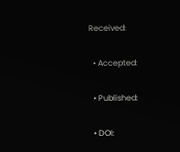Received:

  • Accepted:

  • Published:

  • DOI: